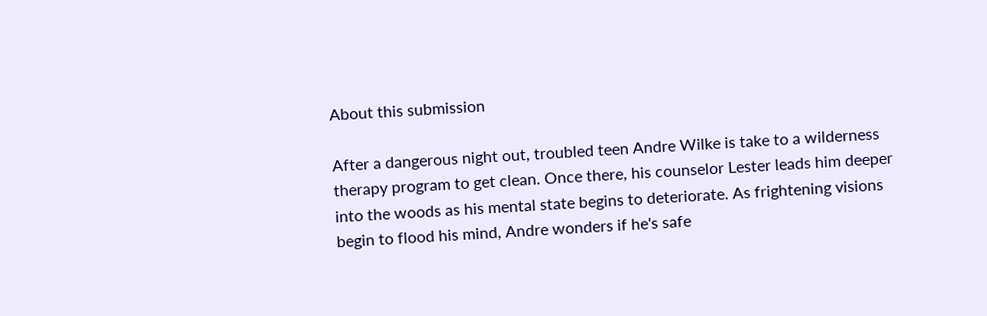About this submission

After a dangerous night out, troubled teen Andre Wilke is take to a wilderness therapy program to get clean. Once there, his counselor Lester leads him deeper into the woods as his mental state begins to deteriorate. As frightening visions begin to flood his mind, Andre wonders if he's safe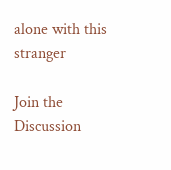alone with this stranger

Join the Discussion